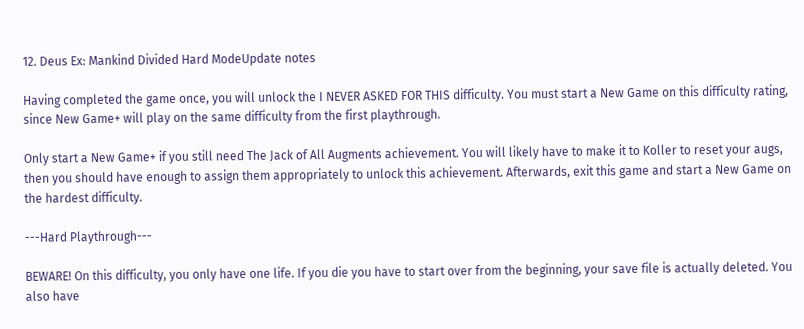12. Deus Ex: Mankind Divided Hard ModeUpdate notes

Having completed the game once, you will unlock the I NEVER ASKED FOR THIS difficulty. You must start a New Game on this difficulty rating, since New Game+ will play on the same difficulty from the first playthrough.

Only start a New Game+ if you still need The Jack of All Augments achievement. You will likely have to make it to Koller to reset your augs, then you should have enough to assign them appropriately to unlock this achievement. Afterwards, exit this game and start a New Game on the hardest difficulty.

---Hard Playthrough---

BEWARE! On this difficulty, you only have one life. If you die you have to start over from the beginning, your save file is actually deleted. You also have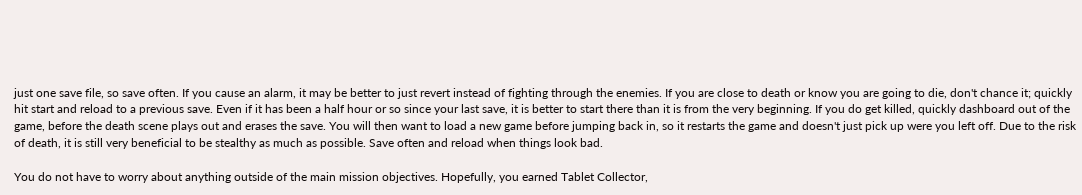just one save file, so save often. If you cause an alarm, it may be better to just revert instead of fighting through the enemies. If you are close to death or know you are going to die, don't chance it; quickly hit start and reload to a previous save. Even if it has been a half hour or so since your last save, it is better to start there than it is from the very beginning. If you do get killed, quickly dashboard out of the game, before the death scene plays out and erases the save. You will then want to load a new game before jumping back in, so it restarts the game and doesn't just pick up were you left off. Due to the risk of death, it is still very beneficial to be stealthy as much as possible. Save often and reload when things look bad.

You do not have to worry about anything outside of the main mission objectives. Hopefully, you earned Tablet Collector,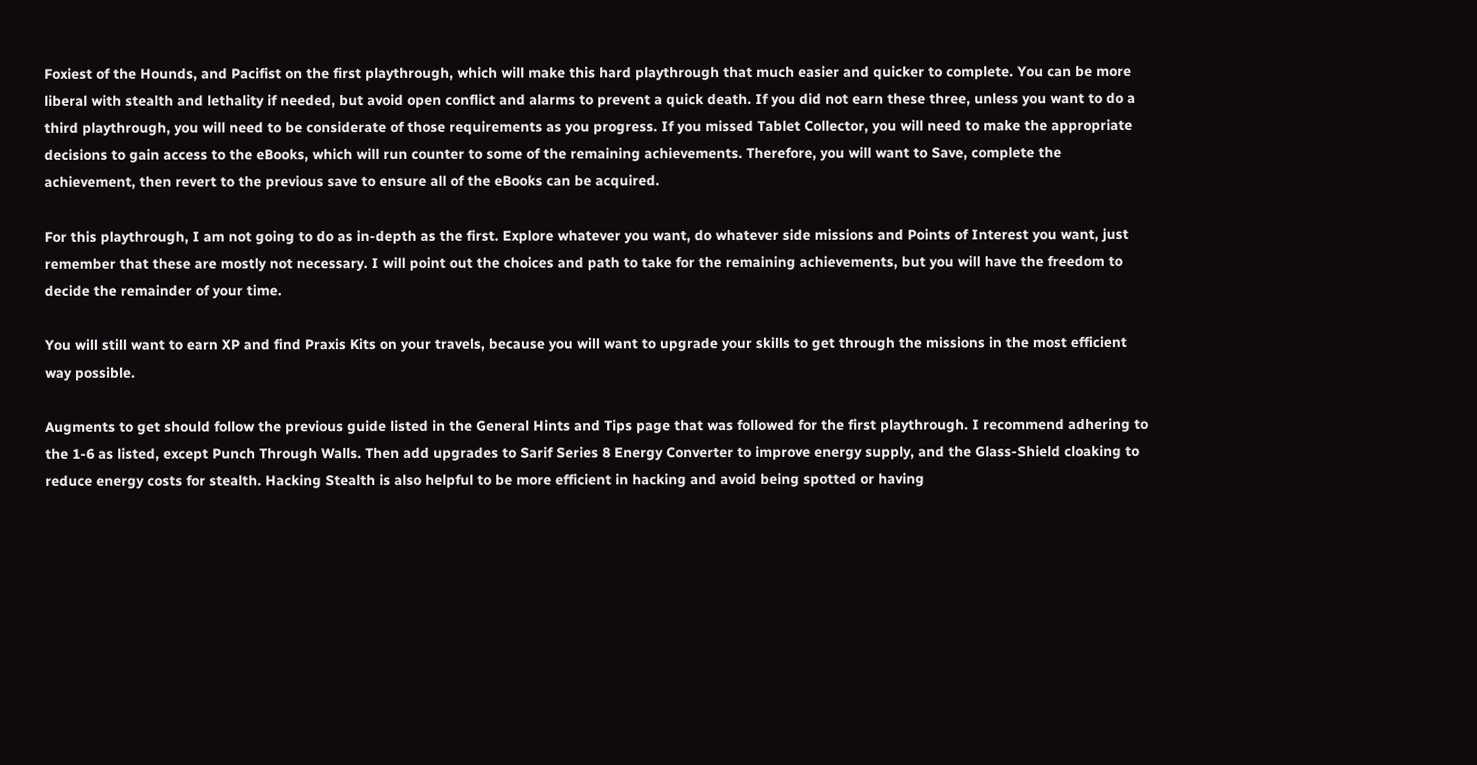Foxiest of the Hounds, and Pacifist on the first playthrough, which will make this hard playthrough that much easier and quicker to complete. You can be more liberal with stealth and lethality if needed, but avoid open conflict and alarms to prevent a quick death. If you did not earn these three, unless you want to do a third playthrough, you will need to be considerate of those requirements as you progress. If you missed Tablet Collector, you will need to make the appropriate decisions to gain access to the eBooks, which will run counter to some of the remaining achievements. Therefore, you will want to Save, complete the achievement, then revert to the previous save to ensure all of the eBooks can be acquired.

For this playthrough, I am not going to do as in-depth as the first. Explore whatever you want, do whatever side missions and Points of Interest you want, just remember that these are mostly not necessary. I will point out the choices and path to take for the remaining achievements, but you will have the freedom to decide the remainder of your time.

You will still want to earn XP and find Praxis Kits on your travels, because you will want to upgrade your skills to get through the missions in the most efficient way possible.

Augments to get should follow the previous guide listed in the General Hints and Tips page that was followed for the first playthrough. I recommend adhering to the 1-6 as listed, except Punch Through Walls. Then add upgrades to Sarif Series 8 Energy Converter to improve energy supply, and the Glass-Shield cloaking to reduce energy costs for stealth. Hacking Stealth is also helpful to be more efficient in hacking and avoid being spotted or having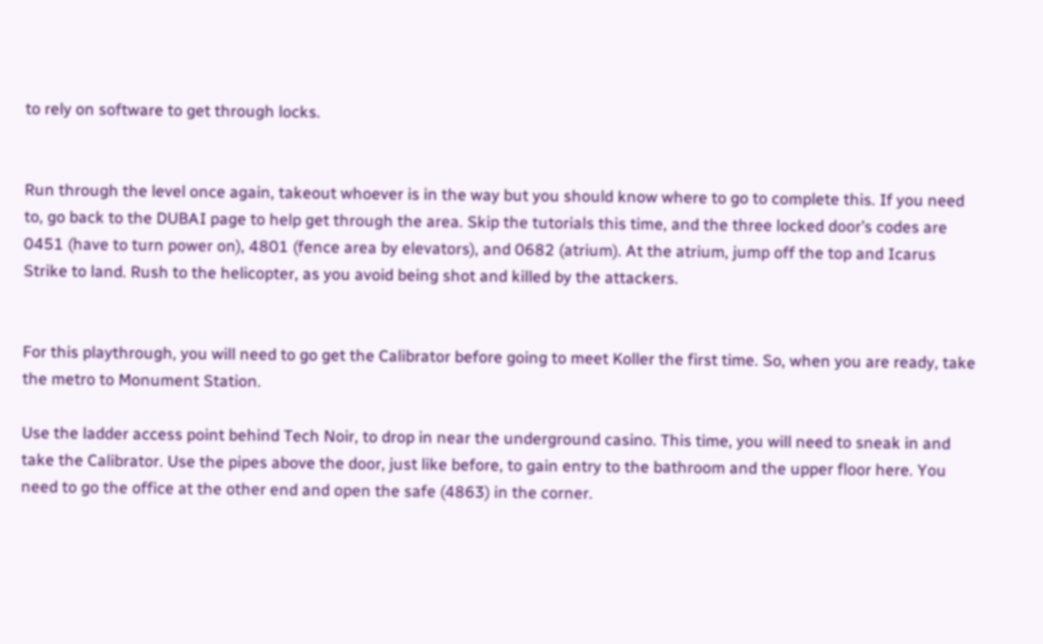to rely on software to get through locks.


Run through the level once again, takeout whoever is in the way but you should know where to go to complete this. If you need to, go back to the DUBAI page to help get through the area. Skip the tutorials this time, and the three locked door’s codes are 0451 (have to turn power on), 4801 (fence area by elevators), and 0682 (atrium). At the atrium, jump off the top and Icarus Strike to land. Rush to the helicopter, as you avoid being shot and killed by the attackers.


For this playthrough, you will need to go get the Calibrator before going to meet Koller the first time. So, when you are ready, take the metro to Monument Station.

Use the ladder access point behind Tech Noir, to drop in near the underground casino. This time, you will need to sneak in and take the Calibrator. Use the pipes above the door, just like before, to gain entry to the bathroom and the upper floor here. You need to go the office at the other end and open the safe (4863) in the corner.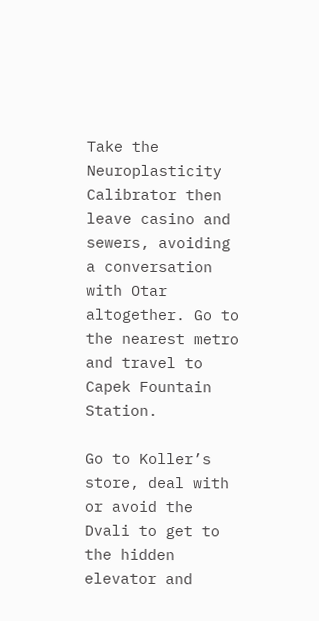Take the Neuroplasticity Calibrator then leave casino and sewers, avoiding a conversation with Otar altogether. Go to the nearest metro and travel to Capek Fountain Station.

Go to Koller’s store, deal with or avoid the Dvali to get to the hidden elevator and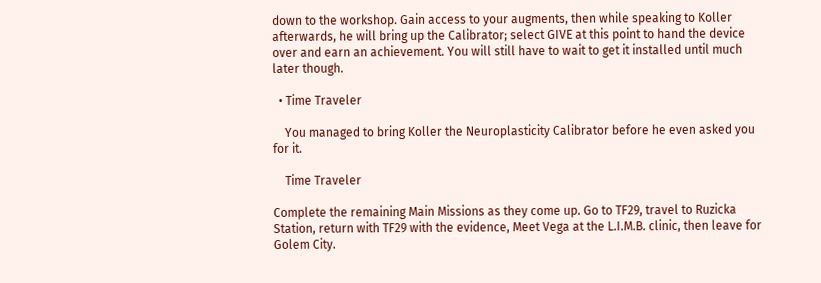down to the workshop. Gain access to your augments, then while speaking to Koller afterwards, he will bring up the Calibrator; select GIVE at this point to hand the device over and earn an achievement. You will still have to wait to get it installed until much later though.

  • Time Traveler

    You managed to bring Koller the Neuroplasticity Calibrator before he even asked you for it.

    Time Traveler

Complete the remaining Main Missions as they come up. Go to TF29, travel to Ruzicka Station, return with TF29 with the evidence, Meet Vega at the L.I.M.B. clinic, then leave for Golem City.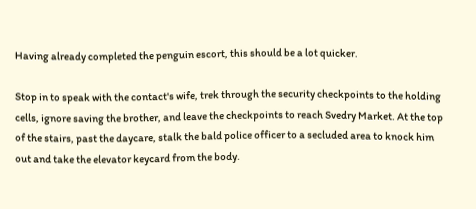Having already completed the penguin escort, this should be a lot quicker.

Stop in to speak with the contact's wife, trek through the security checkpoints to the holding cells, ignore saving the brother, and leave the checkpoints to reach Svedry Market. At the top of the stairs, past the daycare, stalk the bald police officer to a secluded area to knock him out and take the elevator keycard from the body.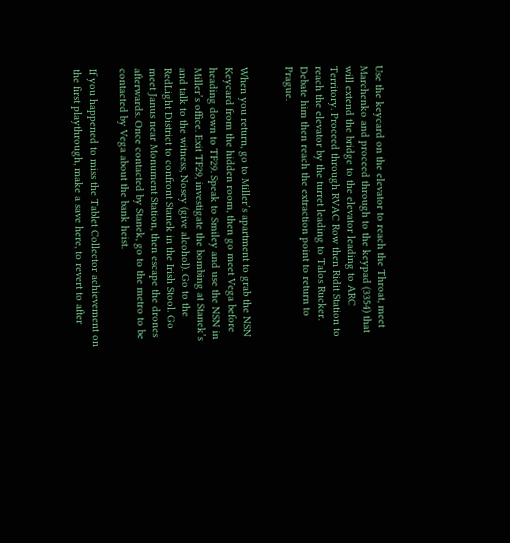Use the keycard on the elevator to reach the Throat, meet Marchenko and proceed through to the keypad (3354) that will extend the bridge to the elevator leading to ARC Territory. Proceed through RVAC Row then Ridit Station to reach the elevator by the turret leading to Talos Rucker. Debate him then reach the extraction point to return to Prague.


When you return, go to Miller’s apartment to grab the NSN Keycard from the hidden room, then go meet Vega before heading down to TF29. Speak to Smiley and use the NSN in Miller’s office. Exit TF29, investigate the bombing at Stanek’s and talk to the witness, Nosey (give alcohol). Go to the RedLight District to confront Stanek in the Irish Stool. Go meet Janus near Monument Station, then escape the drones afterwards. Once contacted by Stanek, go to the metro to be contacted by Vega about the bank heist.

If you happened to miss the Tablet Collector achievement on the first playthrough, make a save here, to revert to after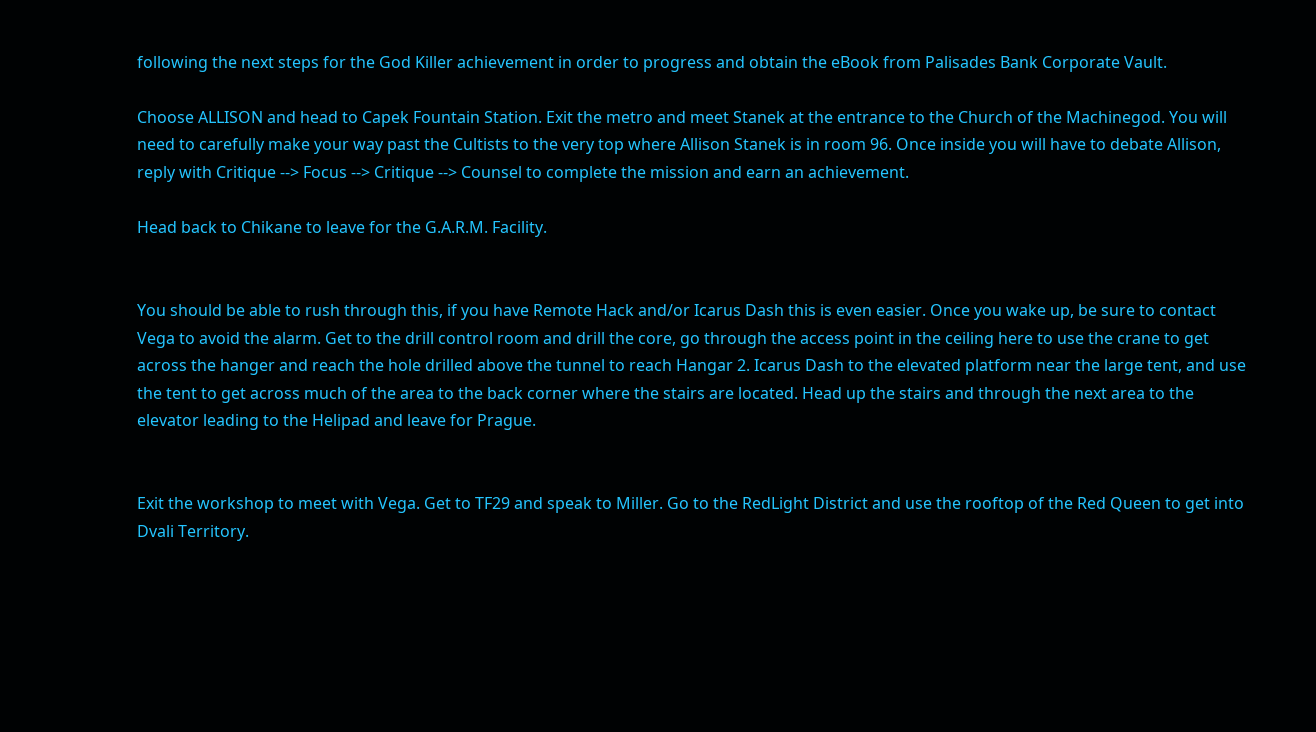following the next steps for the God Killer achievement in order to progress and obtain the eBook from Palisades Bank Corporate Vault.

Choose ALLISON and head to Capek Fountain Station. Exit the metro and meet Stanek at the entrance to the Church of the Machinegod. You will need to carefully make your way past the Cultists to the very top where Allison Stanek is in room 96. Once inside you will have to debate Allison, reply with Critique --> Focus --> Critique --> Counsel to complete the mission and earn an achievement.

Head back to Chikane to leave for the G.A.R.M. Facility.


You should be able to rush through this, if you have Remote Hack and/or Icarus Dash this is even easier. Once you wake up, be sure to contact Vega to avoid the alarm. Get to the drill control room and drill the core, go through the access point in the ceiling here to use the crane to get across the hanger and reach the hole drilled above the tunnel to reach Hangar 2. Icarus Dash to the elevated platform near the large tent, and use the tent to get across much of the area to the back corner where the stairs are located. Head up the stairs and through the next area to the elevator leading to the Helipad and leave for Prague.


Exit the workshop to meet with Vega. Get to TF29 and speak to Miller. Go to the RedLight District and use the rooftop of the Red Queen to get into Dvali Territory.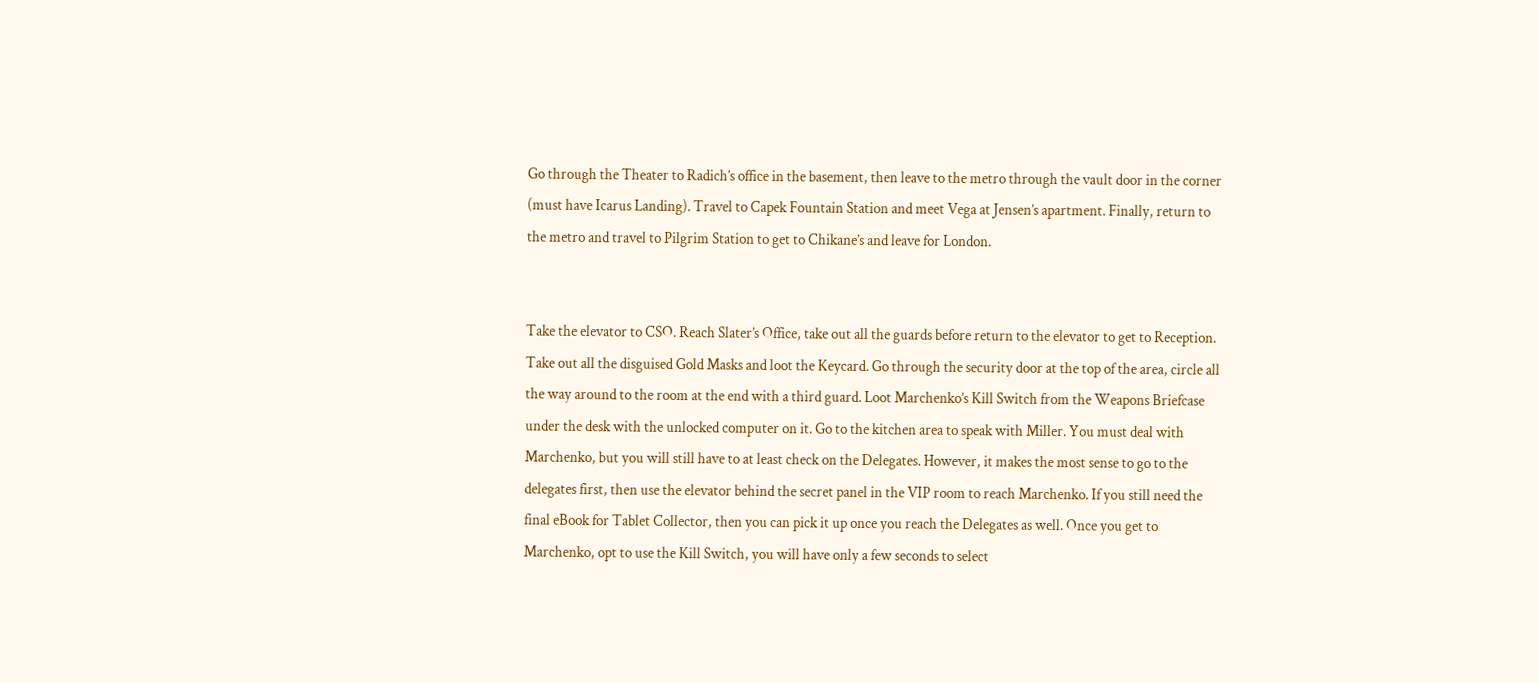Go through the Theater to Radich’s office in the basement, then leave to the metro through the vault door in the corner (must have Icarus Landing). Travel to Capek Fountain Station and meet Vega at Jensen’s apartment. Finally, return to the metro and travel to Pilgrim Station to get to Chikane’s and leave for London.


Take the elevator to CSO. Reach Slater’s Office, take out all the guards before return to the elevator to get to Reception. Take out all the disguised Gold Masks and loot the Keycard. Go through the security door at the top of the area, circle all the way around to the room at the end with a third guard. Loot Marchenko’s Kill Switch from the Weapons Briefcase under the desk with the unlocked computer on it. Go to the kitchen area to speak with Miller. You must deal with Marchenko, but you will still have to at least check on the Delegates. However, it makes the most sense to go to the delegates first, then use the elevator behind the secret panel in the VIP room to reach Marchenko. If you still need the final eBook for Tablet Collector, then you can pick it up once you reach the Delegates as well. Once you get to Marchenko, opt to use the Kill Switch, you will have only a few seconds to select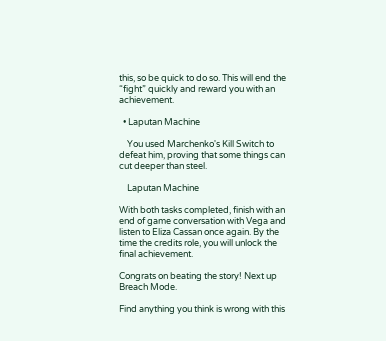this, so be quick to do so. This will end the “fight” quickly and reward you with an achievement.

  • Laputan Machine

    You used Marchenko's Kill Switch to defeat him, proving that some things can cut deeper than steel.

    Laputan Machine

With both tasks completed, finish with an end of game conversation with Vega and listen to Eliza Cassan once again. By the time the credits role, you will unlock the final achievement.

Congrats on beating the story! Next up Breach Mode.

Find anything you think is wrong with this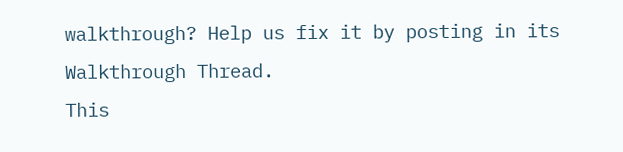walkthrough? Help us fix it by posting in its Walkthrough Thread.
This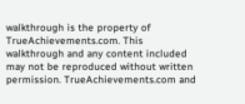walkthrough is the property of TrueAchievements.com. This walkthrough and any content included may not be reproduced without written permission. TrueAchievements.com and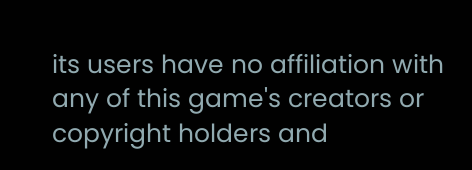its users have no affiliation with any of this game's creators or copyright holders and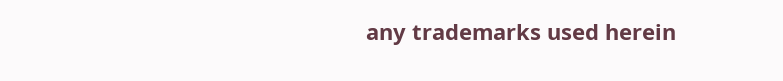any trademarks used herein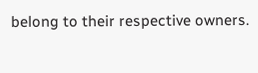belong to their respective owners.